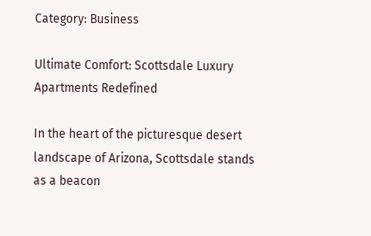Category: Business

Ultimate Comfort: Scottsdale Luxury Apartments Redefined

In the heart of the picturesque desert landscape of Arizona, Scottsdale stands as a beacon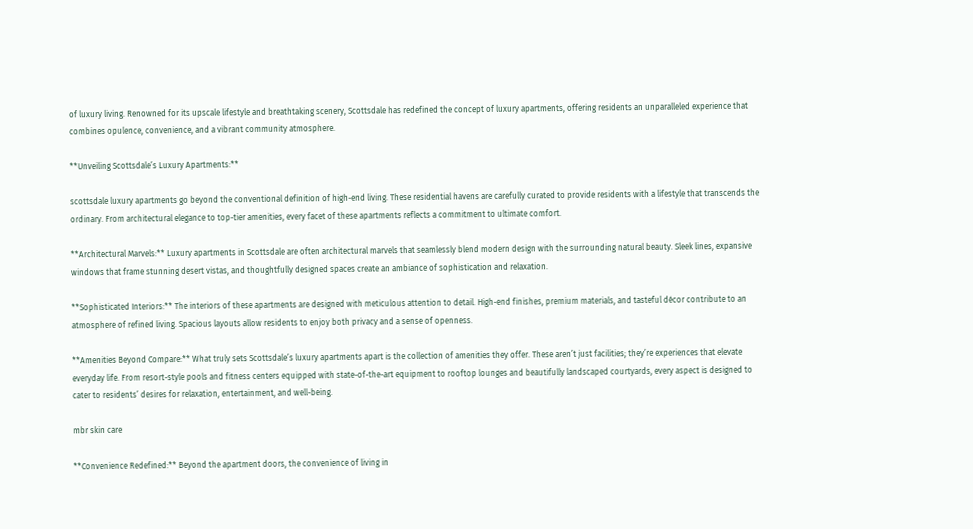of luxury living. Renowned for its upscale lifestyle and breathtaking scenery, Scottsdale has redefined the concept of luxury apartments, offering residents an unparalleled experience that combines opulence, convenience, and a vibrant community atmosphere.

**Unveiling Scottsdale’s Luxury Apartments:**

scottsdale luxury apartments go beyond the conventional definition of high-end living. These residential havens are carefully curated to provide residents with a lifestyle that transcends the ordinary. From architectural elegance to top-tier amenities, every facet of these apartments reflects a commitment to ultimate comfort.

**Architectural Marvels:** Luxury apartments in Scottsdale are often architectural marvels that seamlessly blend modern design with the surrounding natural beauty. Sleek lines, expansive windows that frame stunning desert vistas, and thoughtfully designed spaces create an ambiance of sophistication and relaxation.

**Sophisticated Interiors:** The interiors of these apartments are designed with meticulous attention to detail. High-end finishes, premium materials, and tasteful décor contribute to an atmosphere of refined living. Spacious layouts allow residents to enjoy both privacy and a sense of openness.

**Amenities Beyond Compare:** What truly sets Scottsdale’s luxury apartments apart is the collection of amenities they offer. These aren’t just facilities; they’re experiences that elevate everyday life. From resort-style pools and fitness centers equipped with state-of-the-art equipment to rooftop lounges and beautifully landscaped courtyards, every aspect is designed to cater to residents’ desires for relaxation, entertainment, and well-being.

mbr skin care

**Convenience Redefined:** Beyond the apartment doors, the convenience of living in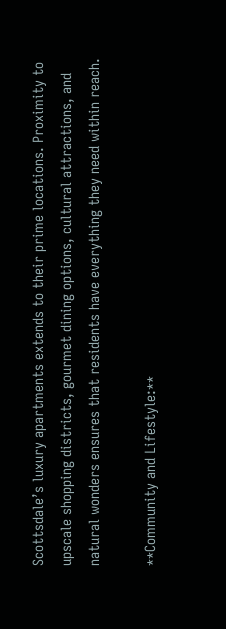Scottsdale’s luxury apartments extends to their prime locations. Proximity to upscale shopping districts, gourmet dining options, cultural attractions, and natural wonders ensures that residents have everything they need within reach.

**Community and Lifestyle:**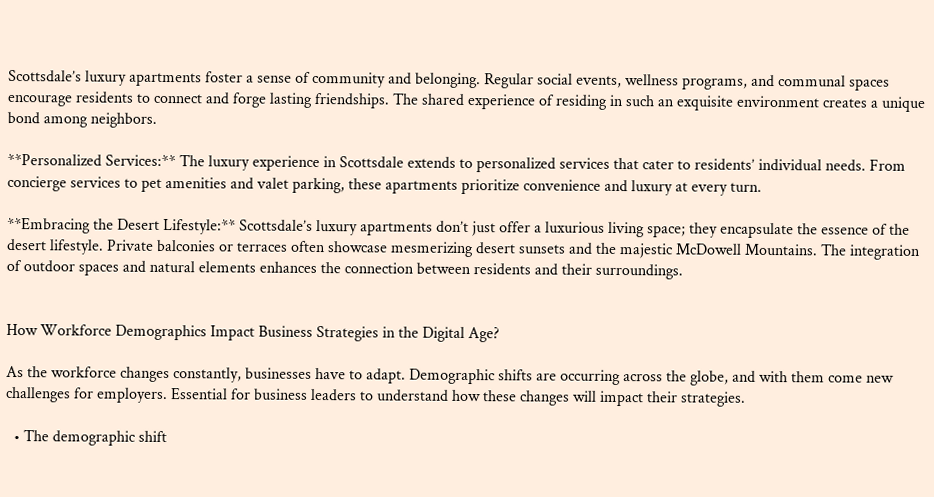Scottsdale’s luxury apartments foster a sense of community and belonging. Regular social events, wellness programs, and communal spaces encourage residents to connect and forge lasting friendships. The shared experience of residing in such an exquisite environment creates a unique bond among neighbors.

**Personalized Services:** The luxury experience in Scottsdale extends to personalized services that cater to residents’ individual needs. From concierge services to pet amenities and valet parking, these apartments prioritize convenience and luxury at every turn.

**Embracing the Desert Lifestyle:** Scottsdale’s luxury apartments don’t just offer a luxurious living space; they encapsulate the essence of the desert lifestyle. Private balconies or terraces often showcase mesmerizing desert sunsets and the majestic McDowell Mountains. The integration of outdoor spaces and natural elements enhances the connection between residents and their surroundings.


How Workforce Demographics Impact Business Strategies in the Digital Age?

As the workforce changes constantly, businesses have to adapt. Demographic shifts are occurring across the globe, and with them come new challenges for employers. Essential for business leaders to understand how these changes will impact their strategies.

  • The demographic shift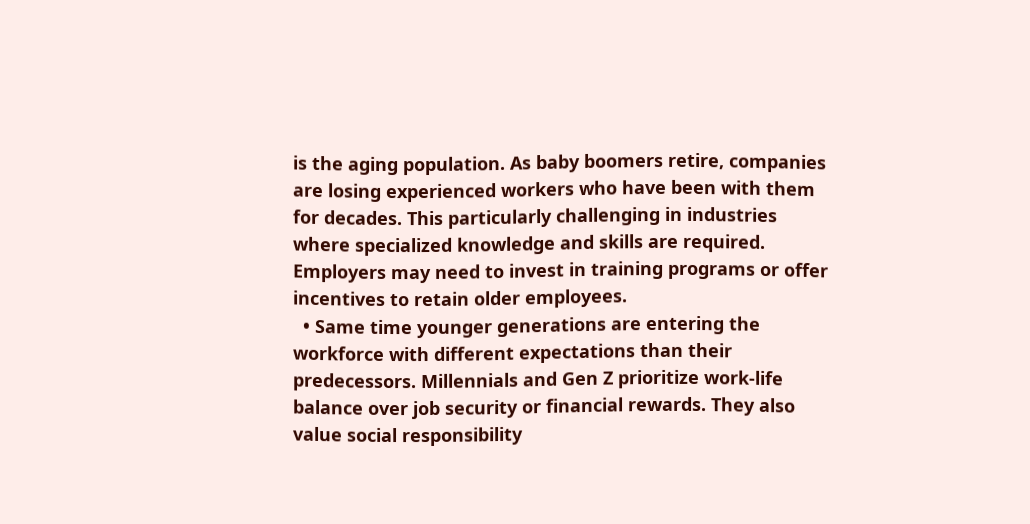is the aging population. As baby boomers retire, companies are losing experienced workers who have been with them for decades. This particularly challenging in industries where specialized knowledge and skills are required. Employers may need to invest in training programs or offer incentives to retain older employees.
  • Same time younger generations are entering the workforce with different expectations than their predecessors. Millennials and Gen Z prioritize work-life balance over job security or financial rewards. They also value social responsibility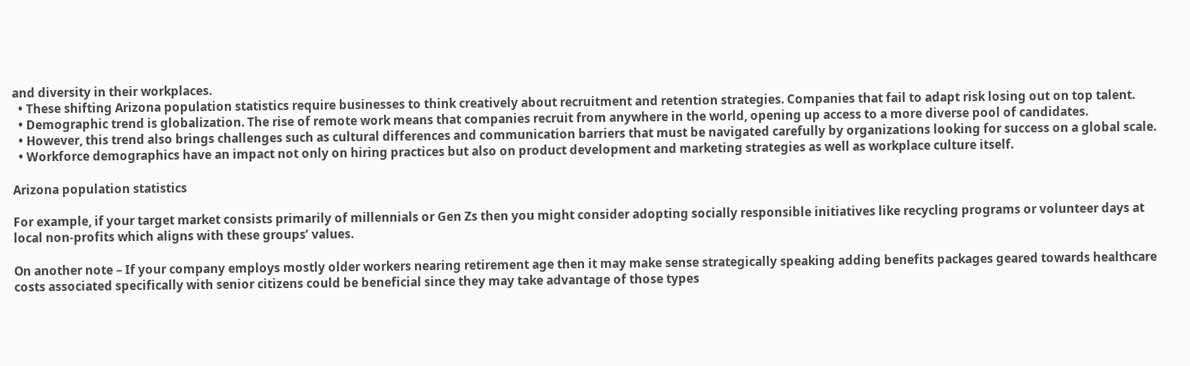and diversity in their workplaces.
  • These shifting Arizona population statistics require businesses to think creatively about recruitment and retention strategies. Companies that fail to adapt risk losing out on top talent.
  • Demographic trend is globalization. The rise of remote work means that companies recruit from anywhere in the world, opening up access to a more diverse pool of candidates.
  • However, this trend also brings challenges such as cultural differences and communication barriers that must be navigated carefully by organizations looking for success on a global scale.
  • Workforce demographics have an impact not only on hiring practices but also on product development and marketing strategies as well as workplace culture itself.

Arizona population statistics

For example, if your target market consists primarily of millennials or Gen Zs then you might consider adopting socially responsible initiatives like recycling programs or volunteer days at local non-profits which aligns with these groups’ values.

On another note – If your company employs mostly older workers nearing retirement age then it may make sense strategically speaking adding benefits packages geared towards healthcare costs associated specifically with senior citizens could be beneficial since they may take advantage of those types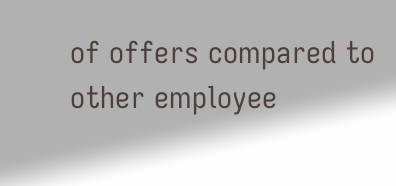of offers compared to other employee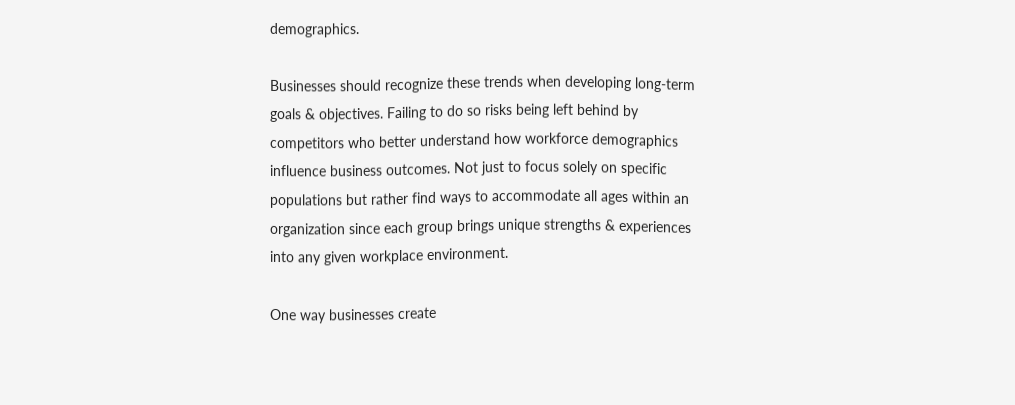demographics.

Businesses should recognize these trends when developing long-term goals & objectives. Failing to do so risks being left behind by competitors who better understand how workforce demographics influence business outcomes. Not just to focus solely on specific populations but rather find ways to accommodate all ages within an organization since each group brings unique strengths & experiences into any given workplace environment.

One way businesses create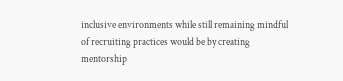inclusive environments while still remaining mindful of recruiting practices would be by creating mentorship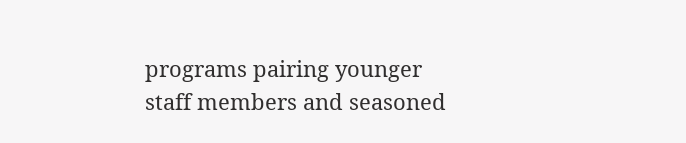programs pairing younger staff members and seasoned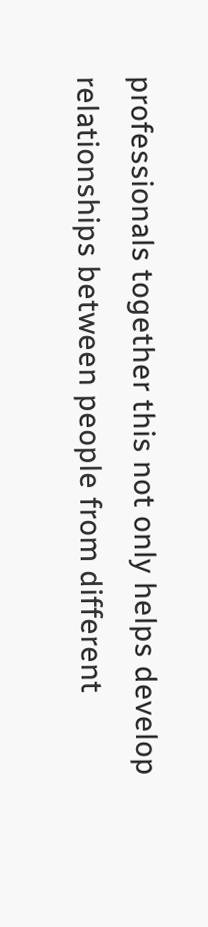professionals together this not only helps develop relationships between people from different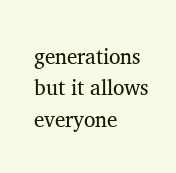generations but it allows everyone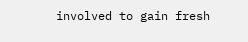involved to gain fresh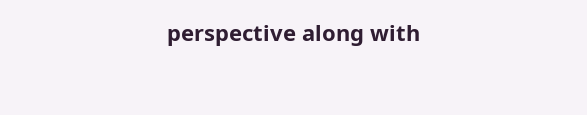perspective along with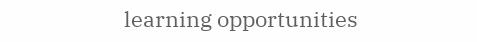learning opportunities